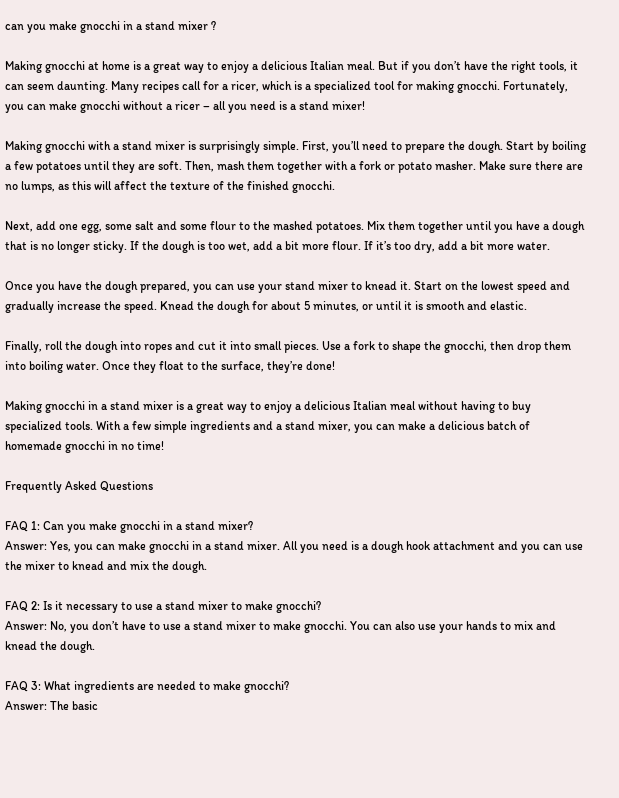can you make gnocchi in a stand mixer ?

Making gnocchi at home is a great way to enjoy a delicious Italian meal. But if you don’t have the right tools, it can seem daunting. Many recipes call for a ricer, which is a specialized tool for making gnocchi. Fortunately, you can make gnocchi without a ricer – all you need is a stand mixer!

Making gnocchi with a stand mixer is surprisingly simple. First, you’ll need to prepare the dough. Start by boiling a few potatoes until they are soft. Then, mash them together with a fork or potato masher. Make sure there are no lumps, as this will affect the texture of the finished gnocchi.

Next, add one egg, some salt and some flour to the mashed potatoes. Mix them together until you have a dough that is no longer sticky. If the dough is too wet, add a bit more flour. If it’s too dry, add a bit more water.

Once you have the dough prepared, you can use your stand mixer to knead it. Start on the lowest speed and gradually increase the speed. Knead the dough for about 5 minutes, or until it is smooth and elastic.

Finally, roll the dough into ropes and cut it into small pieces. Use a fork to shape the gnocchi, then drop them into boiling water. Once they float to the surface, they’re done!

Making gnocchi in a stand mixer is a great way to enjoy a delicious Italian meal without having to buy specialized tools. With a few simple ingredients and a stand mixer, you can make a delicious batch of homemade gnocchi in no time!

Frequently Asked Questions

FAQ 1: Can you make gnocchi in a stand mixer?
Answer: Yes, you can make gnocchi in a stand mixer. All you need is a dough hook attachment and you can use the mixer to knead and mix the dough.

FAQ 2: Is it necessary to use a stand mixer to make gnocchi?
Answer: No, you don’t have to use a stand mixer to make gnocchi. You can also use your hands to mix and knead the dough.

FAQ 3: What ingredients are needed to make gnocchi?
Answer: The basic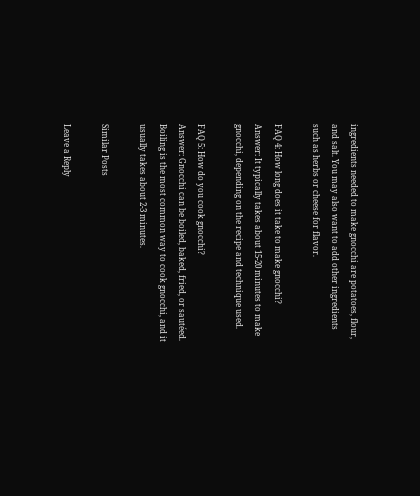ingredients needed to make gnocchi are potatoes, flour, and salt. You may also want to add other ingredients such as herbs or cheese for flavor.

FAQ 4: How long does it take to make gnocchi?
Answer: It typically takes about 15-20 minutes to make gnocchi, depending on the recipe and technique used.

FAQ 5: How do you cook gnocchi?
Answer: Gnocchi can be boiled, baked, fried, or sautéed. Boiling is the most common way to cook gnocchi, and it usually takes about 2-3 minutes.

Similar Posts

Leave a Reply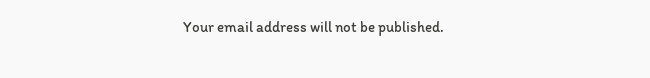Your email address will not be published.